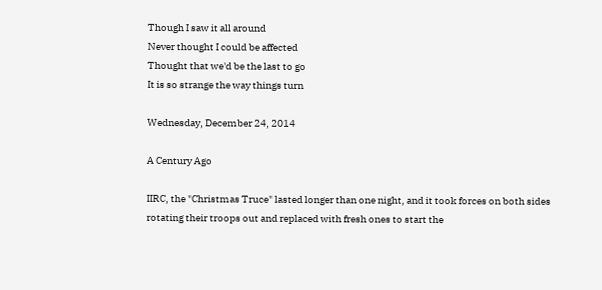Though I saw it all around
Never thought I could be affected
Thought that we'd be the last to go
It is so strange the way things turn

Wednesday, December 24, 2014

A Century Ago

IIRC, the "Christmas Truce" lasted longer than one night, and it took forces on both sides rotating their troops out and replaced with fresh ones to start the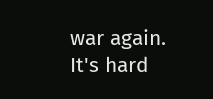war again. It's hard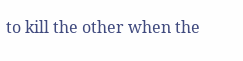to kill the other when the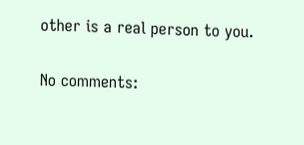other is a real person to you.

No comments: